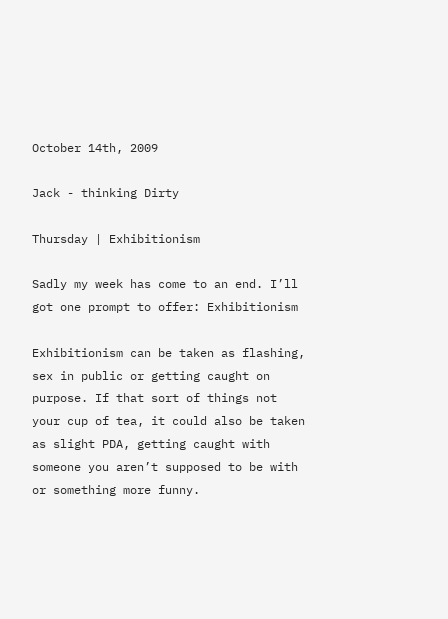October 14th, 2009

Jack - thinking Dirty

Thursday | Exhibitionism

Sadly my week has come to an end. I’ll got one prompt to offer: Exhibitionism

Exhibitionism can be taken as flashing, sex in public or getting caught on purpose. If that sort of things not your cup of tea, it could also be taken as slight PDA, getting caught with someone you aren’t supposed to be with or something more funny.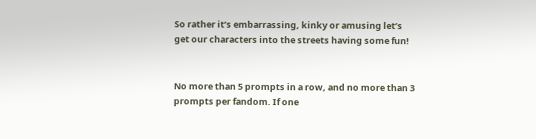So rather it’s embarrassing, kinky or amusing let’s get our characters into the streets having some fun!


No more than 5 prompts in a row, and no more than 3 prompts per fandom. If one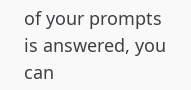of your prompts is answered, you can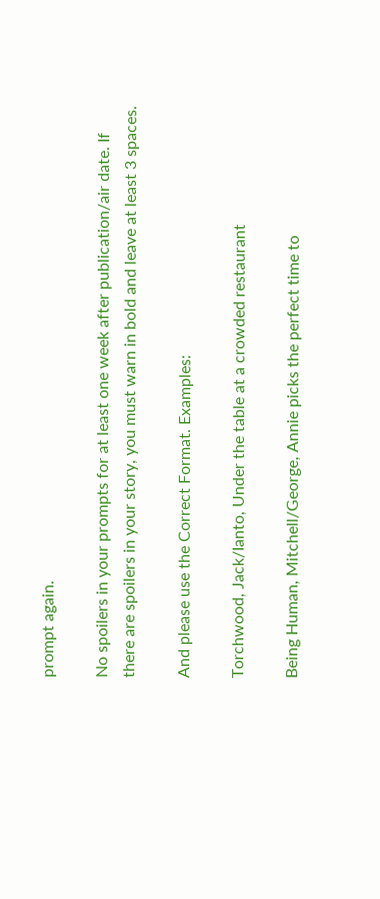prompt again.

No spoilers in your prompts for at least one week after publication/air date. If there are spoilers in your story, you must warn in bold and leave at least 3 spaces.

And please use the Correct Format. Examples:

Torchwood, Jack/Ianto, Under the table at a crowded restaurant

Being Human, Mitchell/George, Annie picks the perfect time to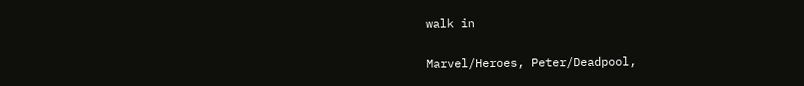walk in

Marvel/Heroes, Peter/Deadpool,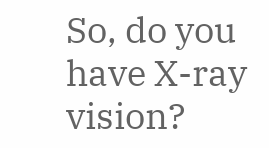So, do you have X-ray vision?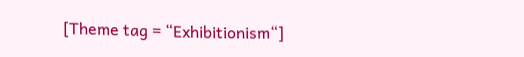[Theme tag = “Exhibitionism“]